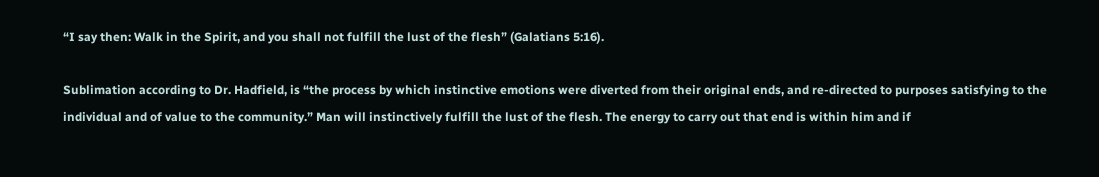“I say then: Walk in the Spirit, and you shall not fulfill the lust of the flesh” (Galatians 5:16).

Sublimation according to Dr. Hadfield, is “the process by which instinctive emotions were diverted from their original ends, and re-directed to purposes satisfying to the individual and of value to the community.” Man will instinctively fulfill the lust of the flesh. The energy to carry out that end is within him and if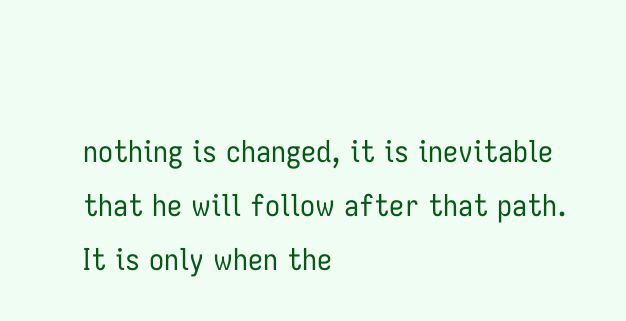nothing is changed, it is inevitable that he will follow after that path. It is only when the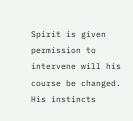Spirit is given permission to intervene will his course be changed. His instincts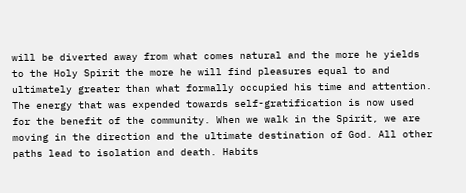will be diverted away from what comes natural and the more he yields to the Holy Spirit the more he will find pleasures equal to and ultimately greater than what formally occupied his time and attention. The energy that was expended towards self-gratification is now used for the benefit of the community. When we walk in the Spirit, we are moving in the direction and the ultimate destination of God. All other paths lead to isolation and death. Habits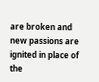are broken and new passions are ignited in place of the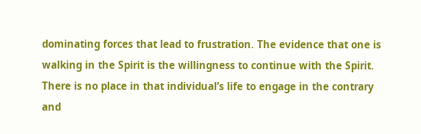dominating forces that lead to frustration. The evidence that one is walking in the Spirit is the willingness to continue with the Spirit. There is no place in that individual’s life to engage in the contrary and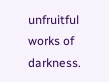unfruitful works of darkness.